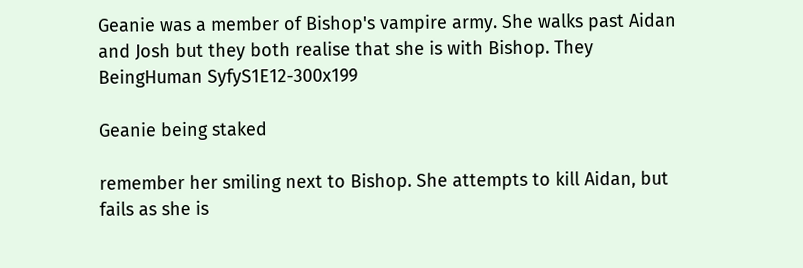Geanie was a member of Bishop's vampire army. She walks past Aidan and Josh but they both realise that she is with Bishop. They
BeingHuman SyfyS1E12-300x199

Geanie being staked

remember her smiling next to Bishop. She attempts to kill Aidan, but fails as she is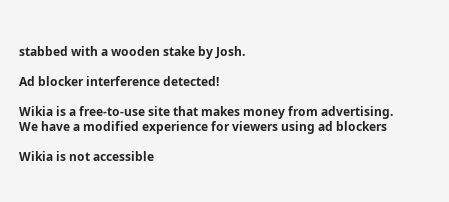stabbed with a wooden stake by Josh.

Ad blocker interference detected!

Wikia is a free-to-use site that makes money from advertising. We have a modified experience for viewers using ad blockers

Wikia is not accessible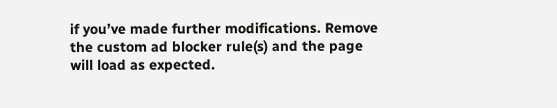if you’ve made further modifications. Remove the custom ad blocker rule(s) and the page will load as expected.